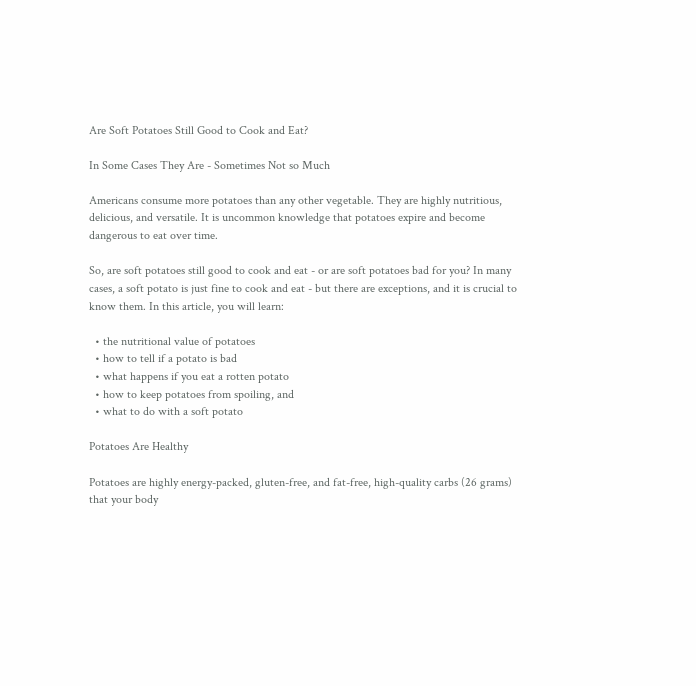Are Soft Potatoes Still Good to Cook and Eat?

In Some Cases They Are - Sometimes Not so Much

Americans consume more potatoes than any other vegetable. They are highly nutritious, delicious, and versatile. It is uncommon knowledge that potatoes expire and become dangerous to eat over time.

So, are soft potatoes still good to cook and eat - or are soft potatoes bad for you? In many cases, a soft potato is just fine to cook and eat - but there are exceptions, and it is crucial to know them. In this article, you will learn:

  • the nutritional value of potatoes
  • how to tell if a potato is bad
  • what happens if you eat a rotten potato
  • how to keep potatoes from spoiling, and
  • what to do with a soft potato

Potatoes Are Healthy

Potatoes are highly energy-packed, gluten-free, and fat-free, high-quality carbs (26 grams) that your body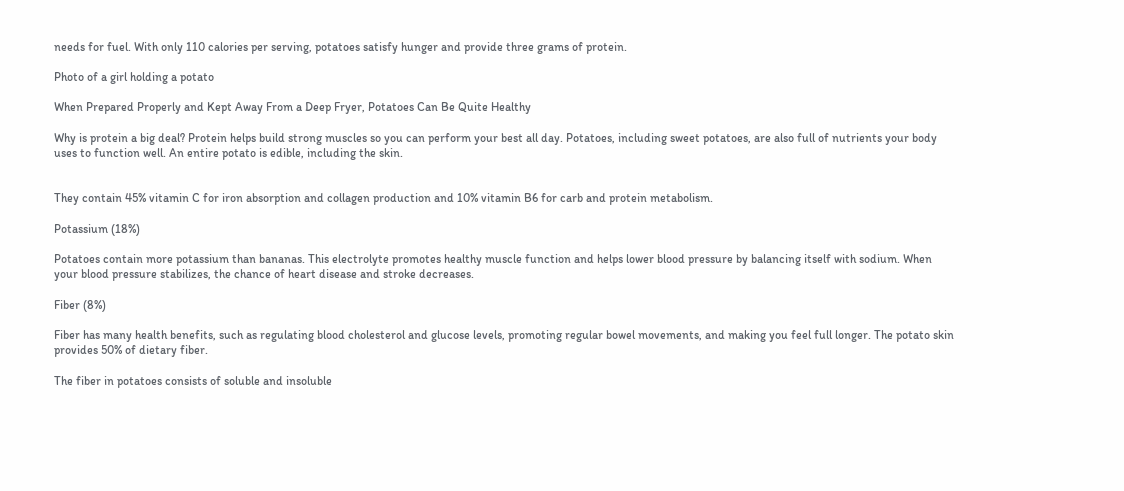needs for fuel. With only 110 calories per serving, potatoes satisfy hunger and provide three grams of protein.

Photo of a girl holding a potato

When Prepared Properly and Kept Away From a Deep Fryer, Potatoes Can Be Quite Healthy

Why is protein a big deal? Protein helps build strong muscles so you can perform your best all day. Potatoes, including sweet potatoes, are also full of nutrients your body uses to function well. An entire potato is edible, including the skin.


They contain 45% vitamin C for iron absorption and collagen production and 10% vitamin B6 for carb and protein metabolism.

Potassium (18%)

Potatoes contain more potassium than bananas. This electrolyte promotes healthy muscle function and helps lower blood pressure by balancing itself with sodium. When your blood pressure stabilizes, the chance of heart disease and stroke decreases.

Fiber (8%)

Fiber has many health benefits, such as regulating blood cholesterol and glucose levels, promoting regular bowel movements, and making you feel full longer. The potato skin provides 50% of dietary fiber.

The fiber in potatoes consists of soluble and insoluble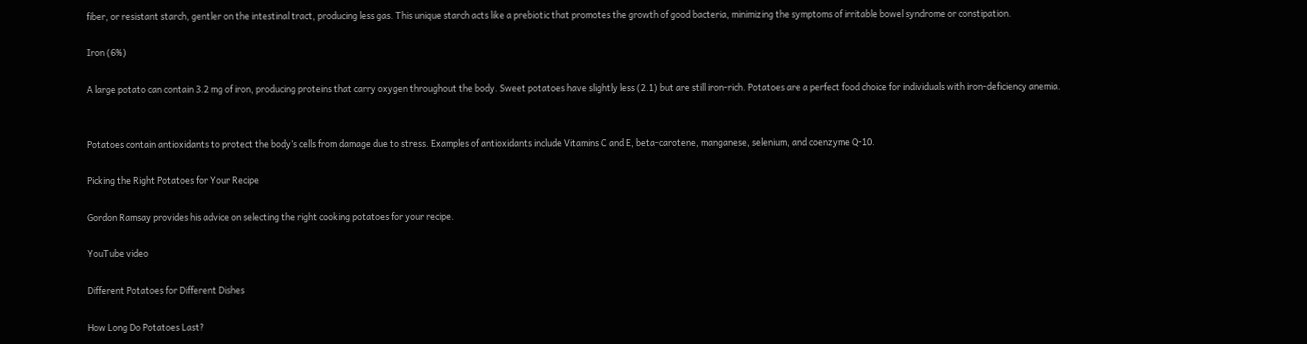fiber, or resistant starch, gentler on the intestinal tract, producing less gas. This unique starch acts like a prebiotic that promotes the growth of good bacteria, minimizing the symptoms of irritable bowel syndrome or constipation.

Iron (6%)

A large potato can contain 3.2 mg of iron, producing proteins that carry oxygen throughout the body. Sweet potatoes have slightly less (2.1) but are still iron-rich. Potatoes are a perfect food choice for individuals with iron-deficiency anemia.


Potatoes contain antioxidants to protect the body’s cells from damage due to stress. Examples of antioxidants include Vitamins C and E, beta-carotene, manganese, selenium, and coenzyme Q-10.

Picking the Right Potatoes for Your Recipe

Gordon Ramsay provides his advice on selecting the right cooking potatoes for your recipe.

YouTube video

Different Potatoes for Different Dishes

How Long Do Potatoes Last?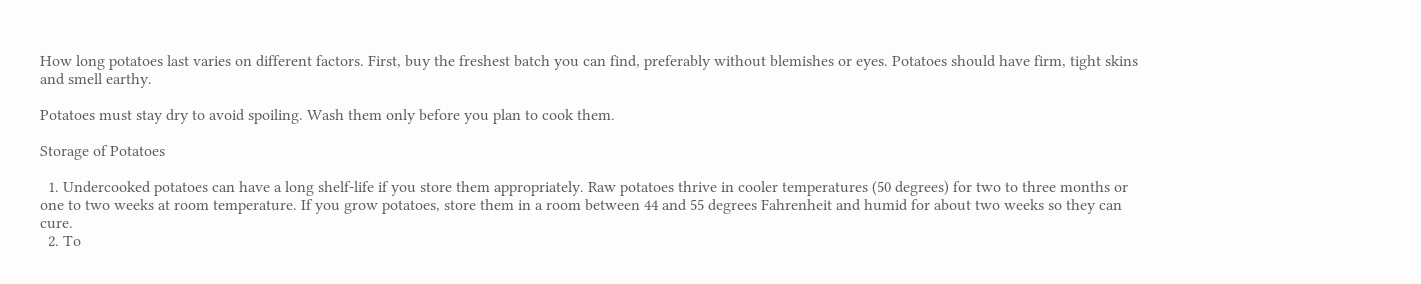How long potatoes last varies on different factors. First, buy the freshest batch you can find, preferably without blemishes or eyes. Potatoes should have firm, tight skins and smell earthy.

Potatoes must stay dry to avoid spoiling. Wash them only before you plan to cook them.

Storage of Potatoes

  1. Undercooked potatoes can have a long shelf-life if you store them appropriately. Raw potatoes thrive in cooler temperatures (50 degrees) for two to three months or one to two weeks at room temperature. If you grow potatoes, store them in a room between 44 and 55 degrees Fahrenheit and humid for about two weeks so they can cure.
  2. To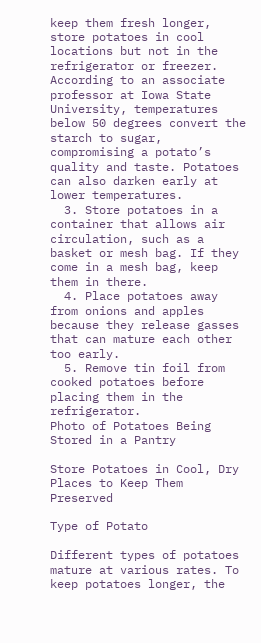keep them fresh longer, store potatoes in cool locations but not in the refrigerator or freezer. According to an associate professor at Iowa State University, temperatures below 50 degrees convert the starch to sugar, compromising a potato’s quality and taste. Potatoes can also darken early at lower temperatures.
  3. Store potatoes in a container that allows air circulation, such as a basket or mesh bag. If they come in a mesh bag, keep them in there.
  4. Place potatoes away from onions and apples because they release gasses that can mature each other too early.
  5. Remove tin foil from cooked potatoes before placing them in the refrigerator.
Photo of Potatoes Being Stored in a Pantry

Store Potatoes in Cool, Dry Places to Keep Them Preserved

Type of Potato

Different types of potatoes mature at various rates. To keep potatoes longer, the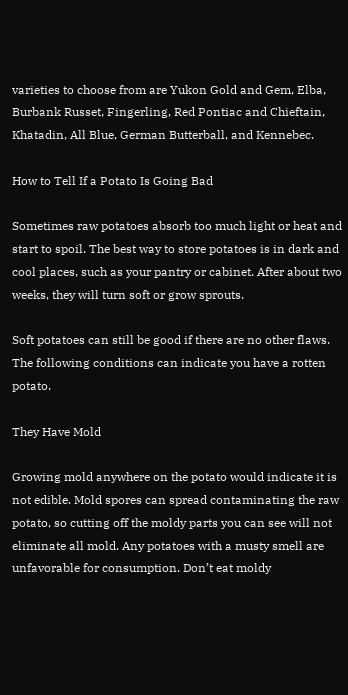varieties to choose from are Yukon Gold and Gem, Elba, Burbank Russet, Fingerling, Red Pontiac and Chieftain, Khatadin, All Blue, German Butterball, and Kennebec.

How to Tell If a Potato Is Going Bad

Sometimes raw potatoes absorb too much light or heat and start to spoil. The best way to store potatoes is in dark and cool places, such as your pantry or cabinet. After about two weeks, they will turn soft or grow sprouts.

Soft potatoes can still be good if there are no other flaws. The following conditions can indicate you have a rotten potato.

They Have Mold

Growing mold anywhere on the potato would indicate it is not edible. Mold spores can spread contaminating the raw potato, so cutting off the moldy parts you can see will not eliminate all mold. Any potatoes with a musty smell are unfavorable for consumption. Don’t eat moldy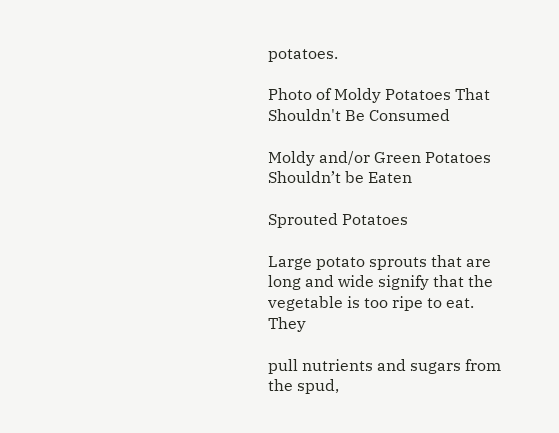potatoes.

Photo of Moldy Potatoes That Shouldn't Be Consumed

Moldy and/or Green Potatoes Shouldn’t be Eaten

Sprouted Potatoes

Large potato sprouts that are long and wide signify that the vegetable is too ripe to eat. They

pull nutrients and sugars from the spud,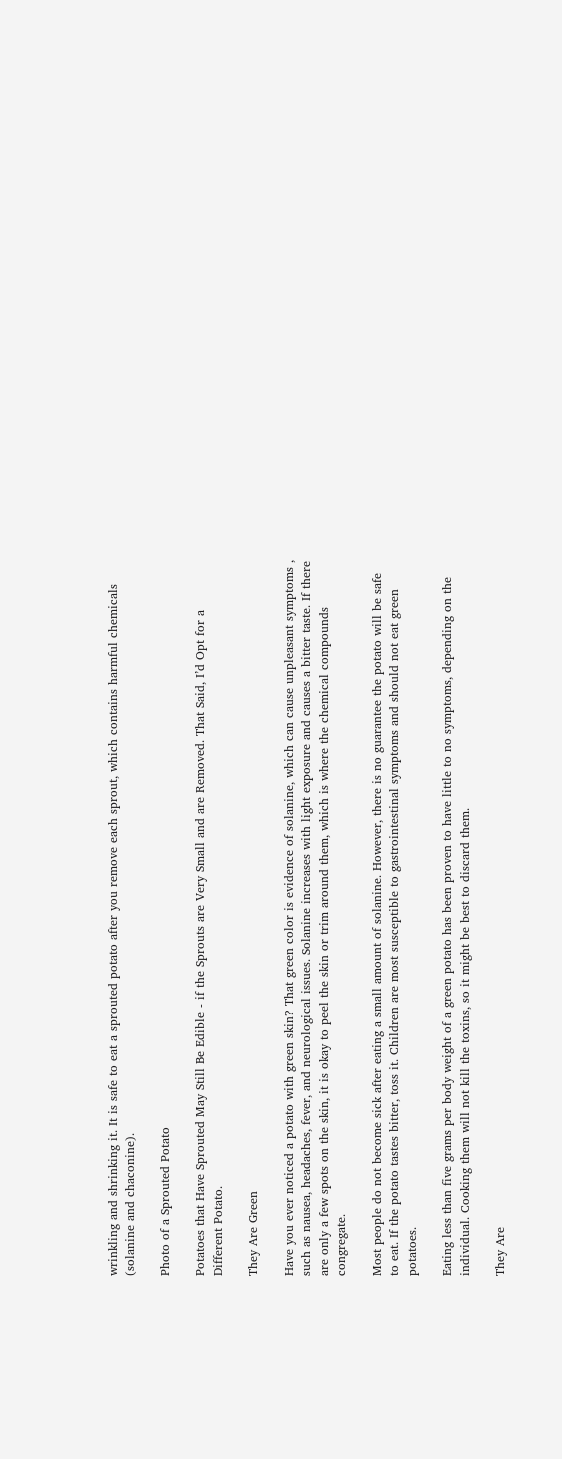wrinkling and shrinking it. It is safe to eat a sprouted potato after you remove each sprout, which contains harmful chemicals (solanine and chaconine).

Photo of a Sprouted Potato

Potatoes that Have Sprouted May Still Be Edible - if the Sprouts are Very Small and are Removed. That Said, I’d Opt for a Different Potato.

They Are Green

Have you ever noticed a potato with green skin? That green color is evidence of solanine, which can cause unpleasant symptoms , such as nausea, headaches, fever, and neurological issues. Solanine increases with light exposure and causes a bitter taste. If there are only a few spots on the skin, it is okay to peel the skin or trim around them, which is where the chemical compounds congregate.

Most people do not become sick after eating a small amount of solanine. However, there is no guarantee the potato will be safe to eat. If the potato tastes bitter, toss it. Children are most susceptible to gastrointestinal symptoms and should not eat green potatoes.

Eating less than five grams per body weight of a green potato has been proven to have little to no symptoms, depending on the individual. Cooking them will not kill the toxins, so it might be best to discard them.

They Are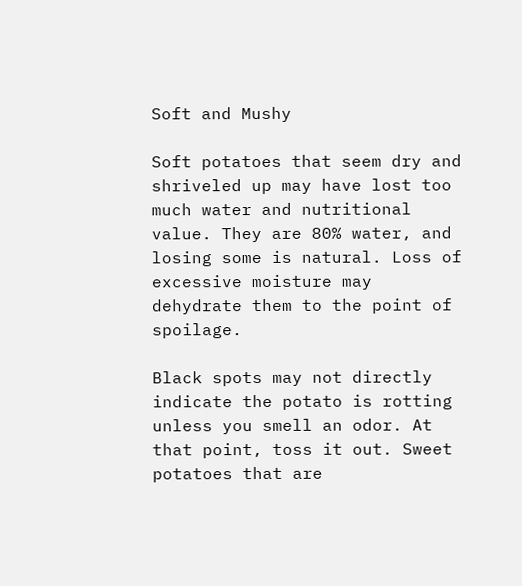Soft and Mushy

Soft potatoes that seem dry and shriveled up may have lost too much water and nutritional value. They are 80% water, and losing some is natural. Loss of excessive moisture may dehydrate them to the point of spoilage.

Black spots may not directly indicate the potato is rotting unless you smell an odor. At that point, toss it out. Sweet potatoes that are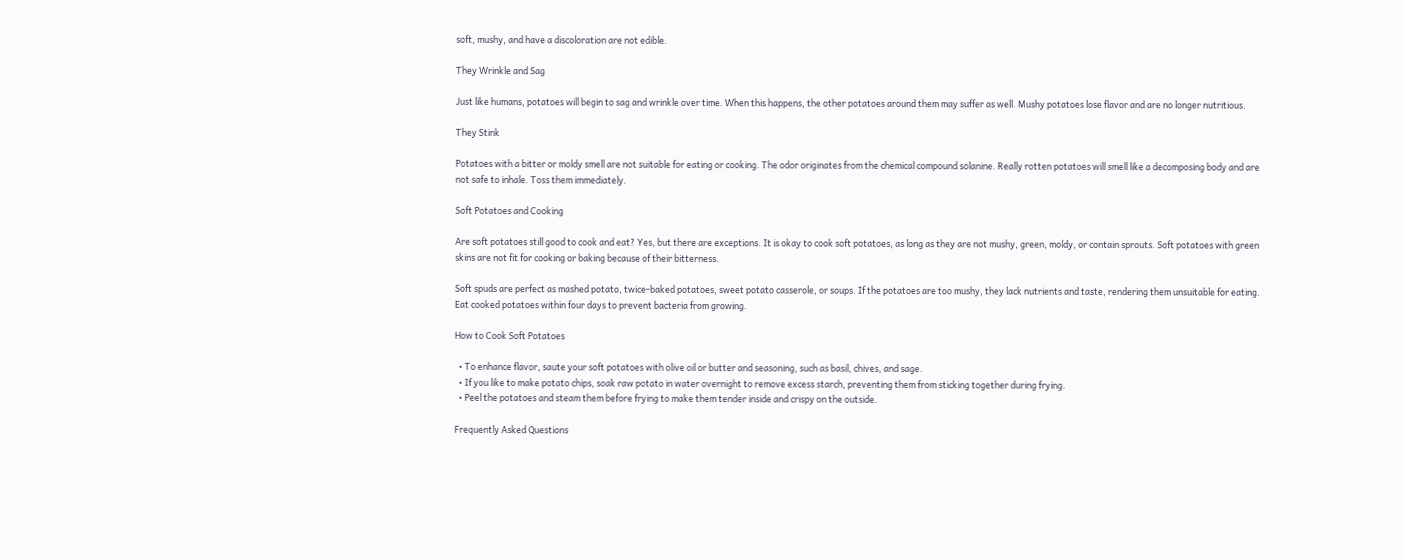soft, mushy, and have a discoloration are not edible.

They Wrinkle and Sag

Just like humans, potatoes will begin to sag and wrinkle over time. When this happens, the other potatoes around them may suffer as well. Mushy potatoes lose flavor and are no longer nutritious.

They Stink

Potatoes with a bitter or moldy smell are not suitable for eating or cooking. The odor originates from the chemical compound solanine. Really rotten potatoes will smell like a decomposing body and are not safe to inhale. Toss them immediately.

Soft Potatoes and Cooking

Are soft potatoes still good to cook and eat? Yes, but there are exceptions. It is okay to cook soft potatoes, as long as they are not mushy, green, moldy, or contain sprouts. Soft potatoes with green skins are not fit for cooking or baking because of their bitterness.

Soft spuds are perfect as mashed potato, twice-baked potatoes, sweet potato casserole, or soups. If the potatoes are too mushy, they lack nutrients and taste, rendering them unsuitable for eating. Eat cooked potatoes within four days to prevent bacteria from growing.

How to Cook Soft Potatoes

  • To enhance flavor, saute your soft potatoes with olive oil or butter and seasoning, such as basil, chives, and sage.
  • If you like to make potato chips, soak raw potato in water overnight to remove excess starch, preventing them from sticking together during frying.
  • Peel the potatoes and steam them before frying to make them tender inside and crispy on the outside.

Frequently Asked Questions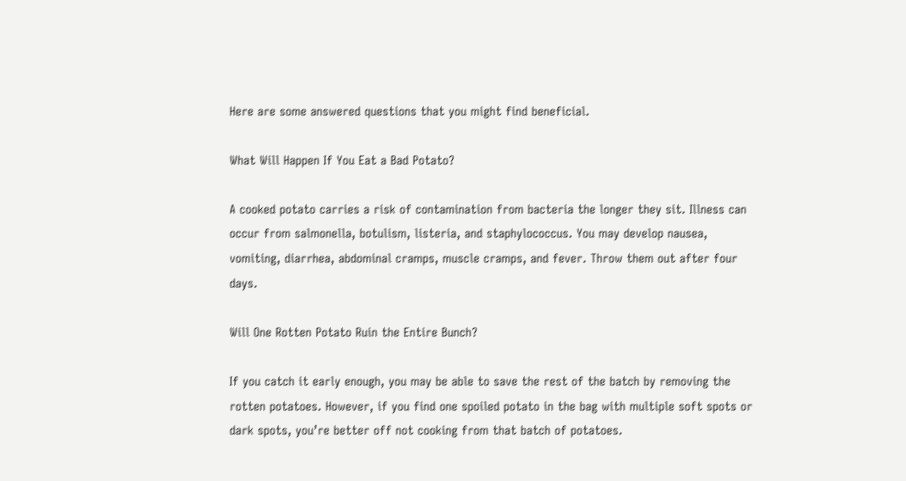Here are some answered questions that you might find beneficial.

What Will Happen If You Eat a Bad Potato?

A cooked potato carries a risk of contamination from bacteria the longer they sit. Illness can occur from salmonella, botulism, listeria, and staphylococcus. You may develop nausea, vomiting, diarrhea, abdominal cramps, muscle cramps, and fever. Throw them out after four days.

Will One Rotten Potato Ruin the Entire Bunch?

If you catch it early enough, you may be able to save the rest of the batch by removing the rotten potatoes. However, if you find one spoiled potato in the bag with multiple soft spots or dark spots, you’re better off not cooking from that batch of potatoes.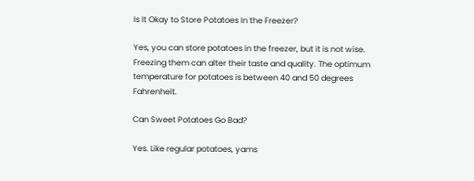Is It Okay to Store Potatoes In the Freezer?

Yes, you can store potatoes in the freezer, but it is not wise. Freezing them can alter their taste and quality. The optimum temperature for potatoes is between 40 and 50 degrees Fahrenheit.

Can Sweet Potatoes Go Bad?

Yes. Like regular potatoes, yams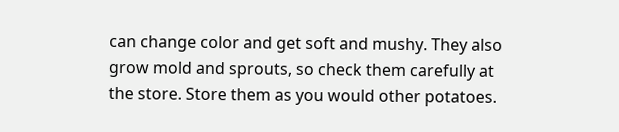can change color and get soft and mushy. They also grow mold and sprouts, so check them carefully at the store. Store them as you would other potatoes.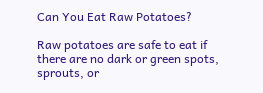Can You Eat Raw Potatoes?

Raw potatoes are safe to eat if there are no dark or green spots, sprouts, or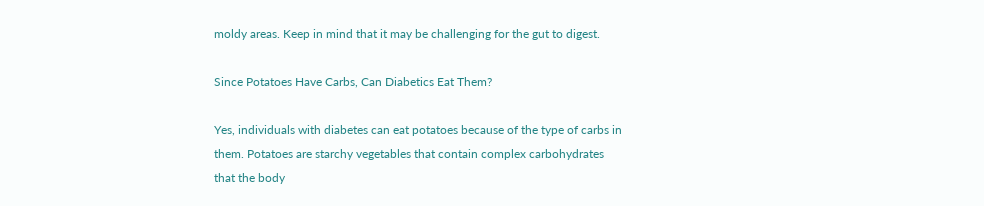moldy areas. Keep in mind that it may be challenging for the gut to digest.

Since Potatoes Have Carbs, Can Diabetics Eat Them?

Yes, individuals with diabetes can eat potatoes because of the type of carbs in them. Potatoes are starchy vegetables that contain complex carbohydrates that the body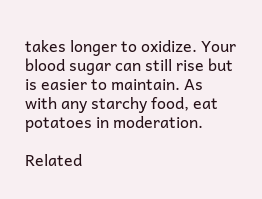takes longer to oxidize. Your blood sugar can still rise but is easier to maintain. As with any starchy food, eat potatoes in moderation.

Related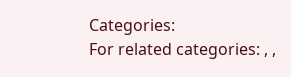Categories:
For related categories: , ,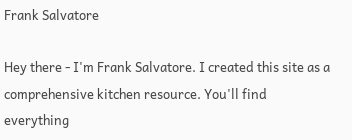Frank Salvatore

Hey there - I'm Frank Salvatore. I created this site as a comprehensive kitchen resource. You'll find everything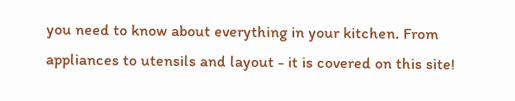you need to know about everything in your kitchen. From appliances to utensils and layout - it is covered on this site!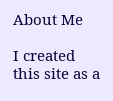About Me

I created this site as a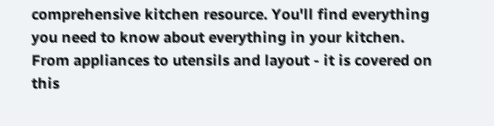comprehensive kitchen resource. You'll find everything you need to know about everything in your kitchen. From appliances to utensils and layout - it is covered on this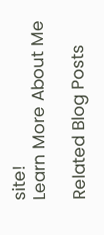site!
Learn More About Me

Related Blog Posts